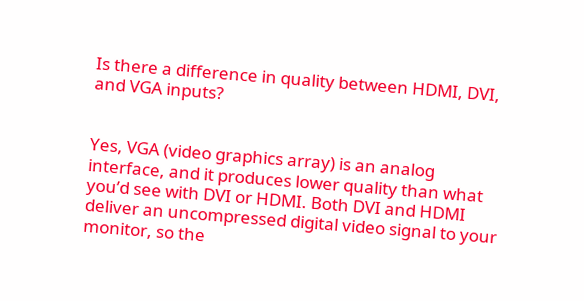Is there a difference in quality between HDMI, DVI, and VGA inputs?


Yes, VGA (video graphics array) is an analog interface, and it produces lower quality than what you’d see with DVI or HDMI. Both DVI and HDMI deliver an uncompressed digital video signal to your monitor, so the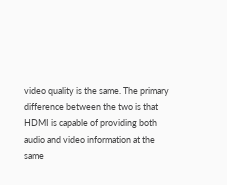video quality is the same. The primary difference between the two is that HDMI is capable of providing both audio and video information at the same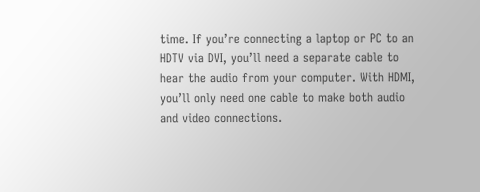time. If you’re connecting a laptop or PC to an HDTV via DVI, you’ll need a separate cable to hear the audio from your computer. With HDMI, you’ll only need one cable to make both audio and video connections.